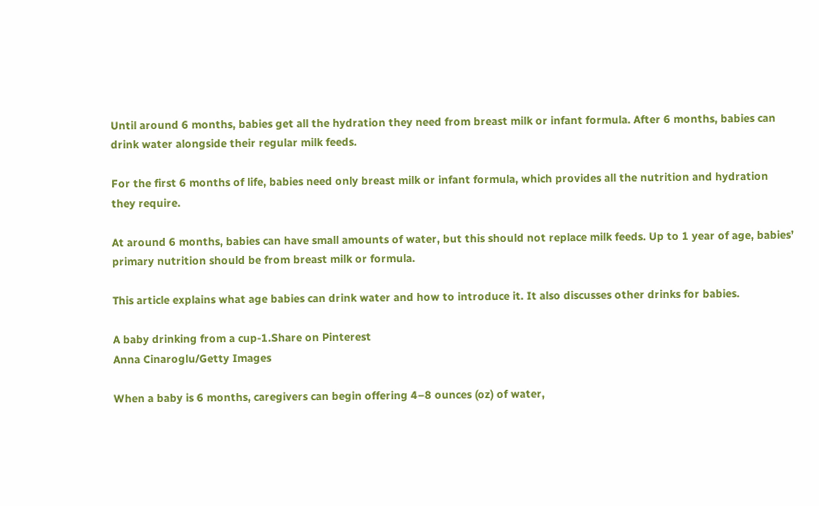Until around 6 months, babies get all the hydration they need from breast milk or infant formula. After 6 months, babies can drink water alongside their regular milk feeds.

For the first 6 months of life, babies need only breast milk or infant formula, which provides all the nutrition and hydration they require.

At around 6 months, babies can have small amounts of water, but this should not replace milk feeds. Up to 1 year of age, babies’ primary nutrition should be from breast milk or formula.

This article explains what age babies can drink water and how to introduce it. It also discusses other drinks for babies.

A baby drinking from a cup-1.Share on Pinterest
Anna Cinaroglu/Getty Images

When a baby is 6 months, caregivers can begin offering 4–8 ounces (oz) of water,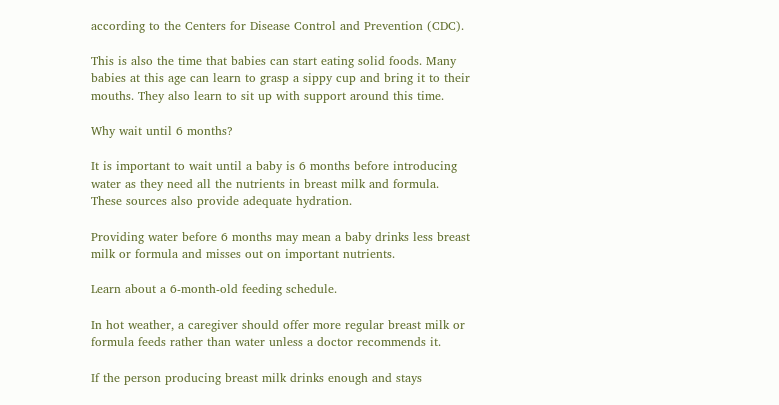according to the Centers for Disease Control and Prevention (CDC).

This is also the time that babies can start eating solid foods. Many babies at this age can learn to grasp a sippy cup and bring it to their mouths. They also learn to sit up with support around this time.

Why wait until 6 months?

It is important to wait until a baby is 6 months before introducing water as they need all the nutrients in breast milk and formula. These sources also provide adequate hydration.

Providing water before 6 months may mean a baby drinks less breast milk or formula and misses out on important nutrients.

Learn about a 6-month-old feeding schedule.

In hot weather, a caregiver should offer more regular breast milk or formula feeds rather than water unless a doctor recommends it.

If the person producing breast milk drinks enough and stays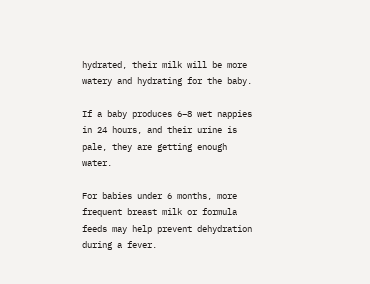hydrated, their milk will be more watery and hydrating for the baby.

If a baby produces 6–8 wet nappies in 24 hours, and their urine is pale, they are getting enough water.

For babies under 6 months, more frequent breast milk or formula feeds may help prevent dehydration during a fever.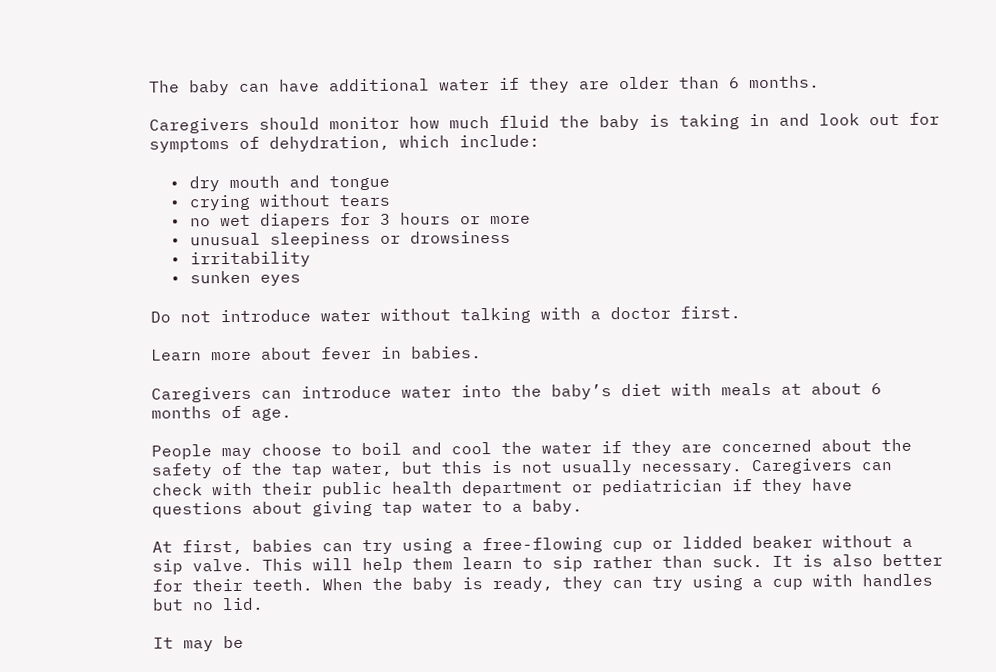The baby can have additional water if they are older than 6 months.

Caregivers should monitor how much fluid the baby is taking in and look out for symptoms of dehydration, which include:

  • dry mouth and tongue
  • crying without tears
  • no wet diapers for 3 hours or more
  • unusual sleepiness or drowsiness
  • irritability
  • sunken eyes

Do not introduce water without talking with a doctor first.

Learn more about fever in babies.

Caregivers can introduce water into the baby’s diet with meals at about 6 months of age.

People may choose to boil and cool the water if they are concerned about the safety of the tap water, but this is not usually necessary. Caregivers can check with their public health department or pediatrician if they have questions about giving tap water to a baby.

At first, babies can try using a free-flowing cup or lidded beaker without a sip valve. This will help them learn to sip rather than suck. It is also better for their teeth. When the baby is ready, they can try using a cup with handles but no lid.

It may be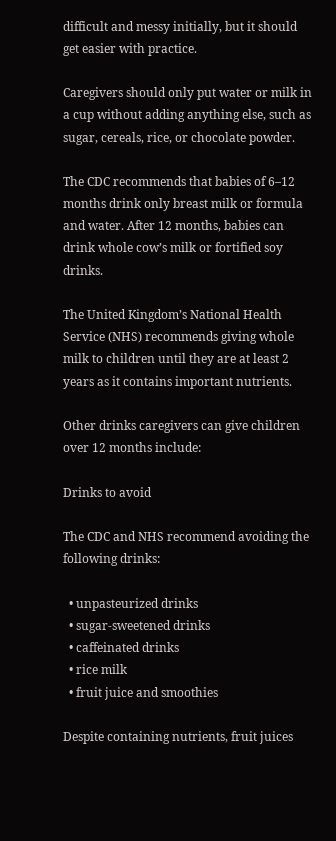difficult and messy initially, but it should get easier with practice.

Caregivers should only put water or milk in a cup without adding anything else, such as sugar, cereals, rice, or chocolate powder.

The CDC recommends that babies of 6–12 months drink only breast milk or formula and water. After 12 months, babies can drink whole cow’s milk or fortified soy drinks.

The United Kingdom’s National Health Service (NHS) recommends giving whole milk to children until they are at least 2 years as it contains important nutrients.

Other drinks caregivers can give children over 12 months include:

Drinks to avoid

The CDC and NHS recommend avoiding the following drinks:

  • unpasteurized drinks
  • sugar-sweetened drinks
  • caffeinated drinks
  • rice milk
  • fruit juice and smoothies

Despite containing nutrients, fruit juices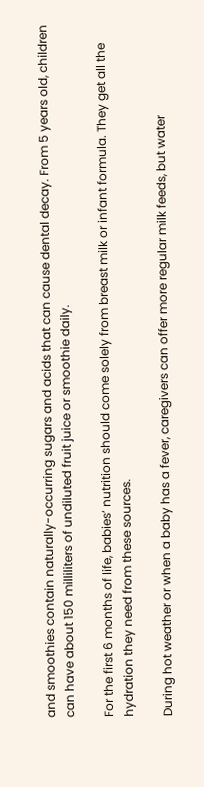and smoothies contain naturally-occurring sugars and acids that can cause dental decay. From 5 years old, children can have about 150 milliliters of undiluted fruit juice or smoothie daily.

For the first 6 months of life, babies’ nutrition should come solely from breast milk or infant formula. They get all the hydration they need from these sources.

During hot weather or when a baby has a fever, caregivers can offer more regular milk feeds, but water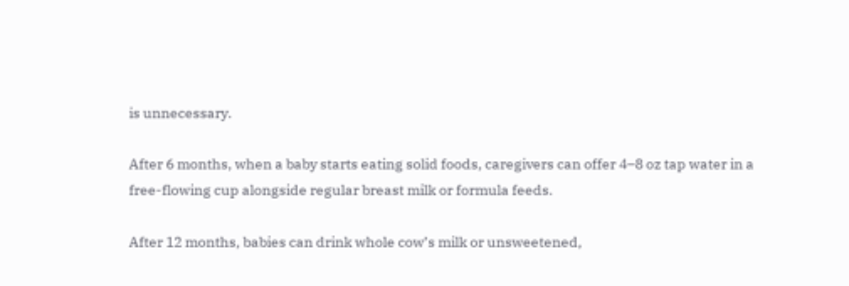is unnecessary.

After 6 months, when a baby starts eating solid foods, caregivers can offer 4–8 oz tap water in a free-flowing cup alongside regular breast milk or formula feeds.

After 12 months, babies can drink whole cow’s milk or unsweetened,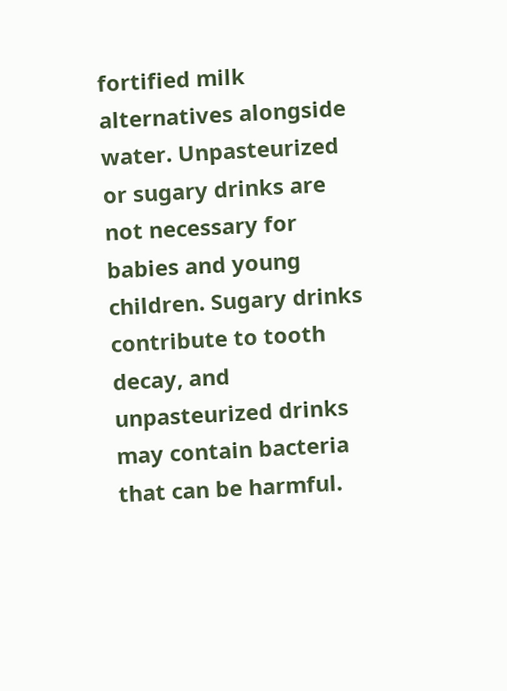fortified milk alternatives alongside water. Unpasteurized or sugary drinks are not necessary for babies and young children. Sugary drinks contribute to tooth decay, and unpasteurized drinks may contain bacteria that can be harmful.